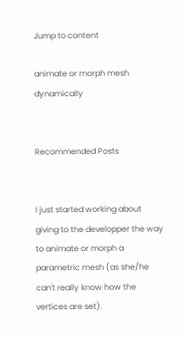Jump to content

animate or morph mesh dynamically


Recommended Posts


I just started working about giving to the developper the way to animate or morph a parametric mesh (as she/he can't really know how the vertices are set).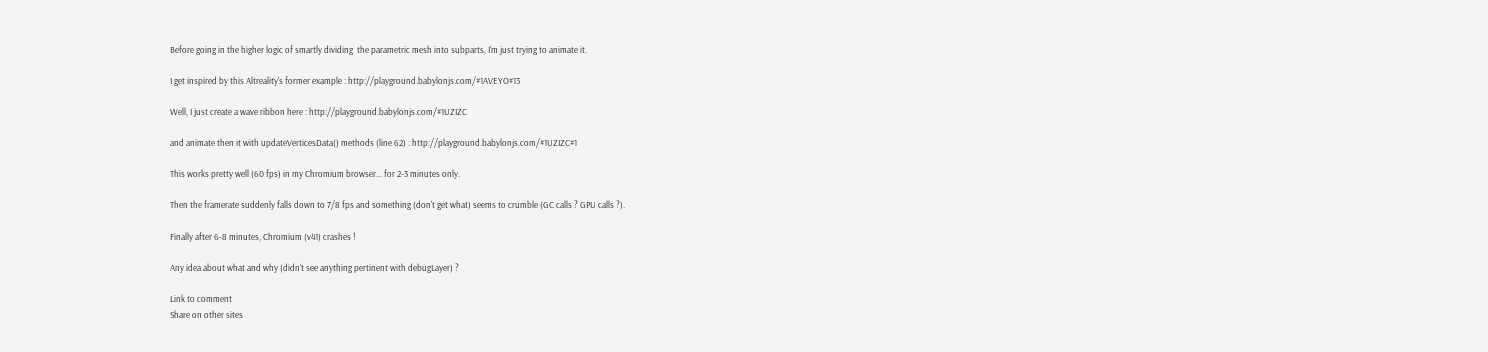Before going in the higher logic of smartly dividing  the parametric mesh into subparts, I'm just trying to animate it.

I get inspired by this Altreality's former example : http://playground.babylonjs.com/#1AVEYO#13

Well, I just create a wave ribbon here : http://playground.babylonjs.com/#1UZIZC

and animate then it with updateVerticesData() methods (line 62) : http://playground.babylonjs.com/#1UZIZC#1

This works pretty well (60 fps) in my Chromium browser... for 2-3 minutes only.

Then the framerate suddenly falls down to 7/8 fps and something (don't get what) seems to crumble (GC calls ? GPU calls ?).

Finally after 6-8 minutes, Chromium (v41) crashes !

Any idea about what and why (didn't see anything pertinent with debugLayer) ?

Link to comment
Share on other sites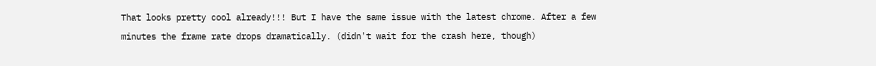That looks pretty cool already!!! But I have the same issue with the latest chrome. After a few minutes the frame rate drops dramatically. (didn't wait for the crash here, though)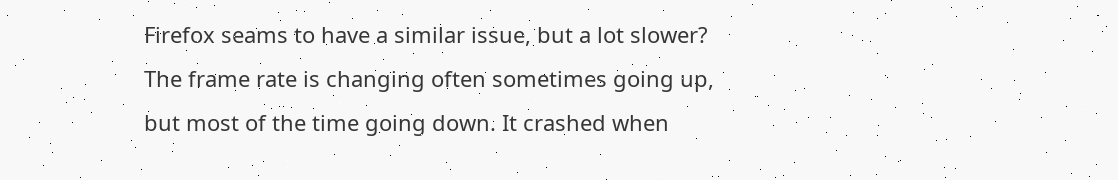Firefox seams to have a similar issue, but a lot slower? The frame rate is changing often sometimes going up, but most of the time going down. It crashed when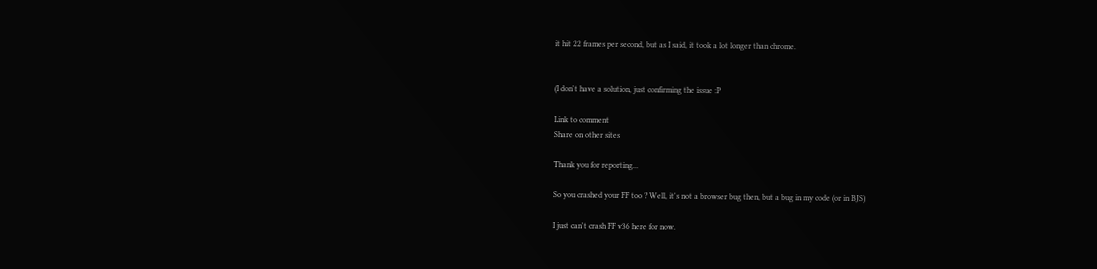it hit 22 frames per second, but as I said, it took a lot longer than chrome.


(I don't have a solution, just confirming the issue :P

Link to comment
Share on other sites

Thank you for reporting...

So you crashed your FF too ? Well, it's not a browser bug then, but a bug in my code (or in BJS)

I just can't crash FF v36 here for now.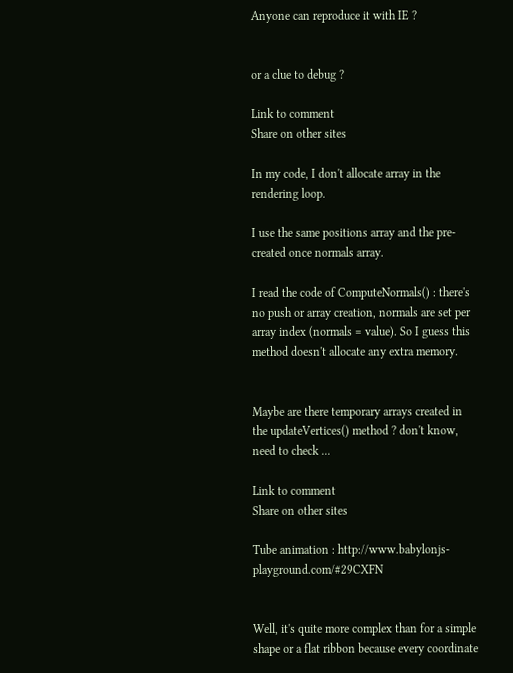Anyone can reproduce it with IE ?


or a clue to debug ?

Link to comment
Share on other sites

In my code, I don't allocate array in the rendering loop.

I use the same positions array and the pre-created once normals array.

I read the code of ComputeNormals() : there's no push or array creation, normals are set per array index (normals = value). So I guess this method doesn't allocate any extra memory.


Maybe are there temporary arrays created in the updateVertices() method ? don't know, need to check ...

Link to comment
Share on other sites

Tube animation : http://www.babylonjs-playground.com/#29CXFN


Well, it's quite more complex than for a simple shape or a flat ribbon because every coordinate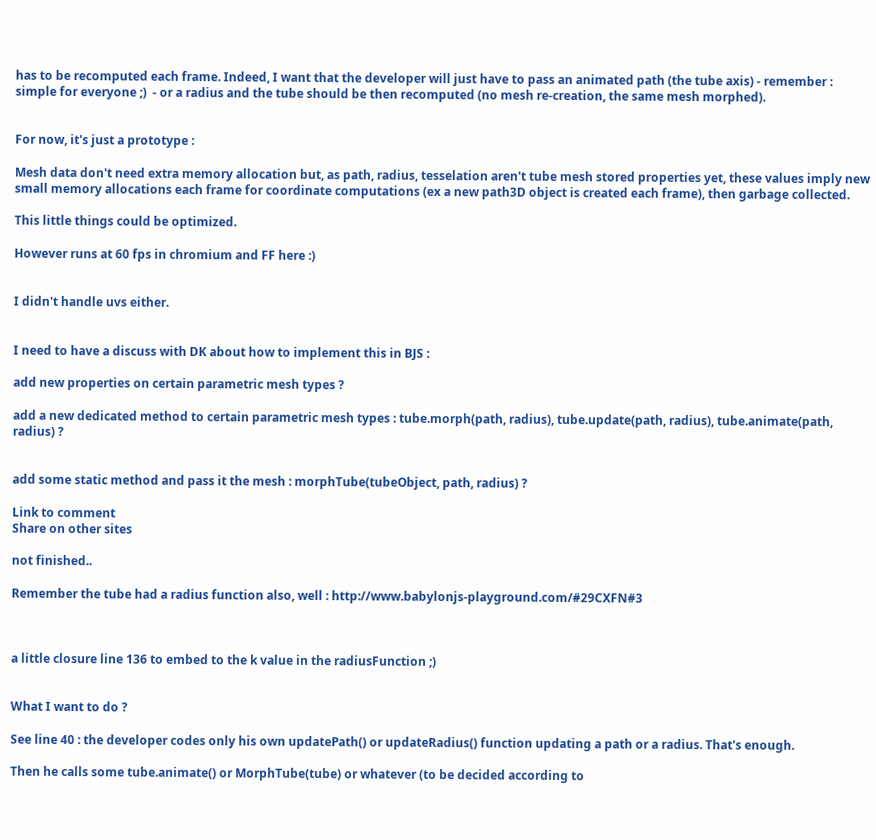has to be recomputed each frame. Indeed, I want that the developer will just have to pass an animated path (the tube axis) - remember : simple for everyone ;)  - or a radius and the tube should be then recomputed (no mesh re-creation, the same mesh morphed).


For now, it's just a prototype :

Mesh data don't need extra memory allocation but, as path, radius, tesselation aren't tube mesh stored properties yet, these values imply new small memory allocations each frame for coordinate computations (ex a new path3D object is created each frame), then garbage collected.

This little things could be optimized.

However runs at 60 fps in chromium and FF here :)


I didn't handle uvs either.


I need to have a discuss with DK about how to implement this in BJS :

add new properties on certain parametric mesh types ?

add a new dedicated method to certain parametric mesh types : tube.morph(path, radius), tube.update(path, radius), tube.animate(path, radius) ?


add some static method and pass it the mesh : morphTube(tubeObject, path, radius) ?

Link to comment
Share on other sites

not finished..

Remember the tube had a radius function also, well : http://www.babylonjs-playground.com/#29CXFN#3



a little closure line 136 to embed to the k value in the radiusFunction ;)


What I want to do ?

See line 40 : the developer codes only his own updatePath() or updateRadius() function updating a path or a radius. That's enough.

Then he calls some tube.animate() or MorphTube(tube) or whatever (to be decided according to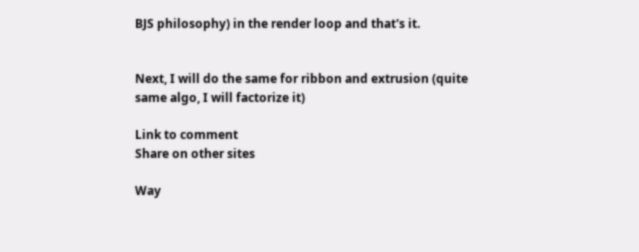BJS philosophy) in the render loop and that's it.


Next, I will do the same for ribbon and extrusion (quite same algo, I will factorize it)

Link to comment
Share on other sites

Way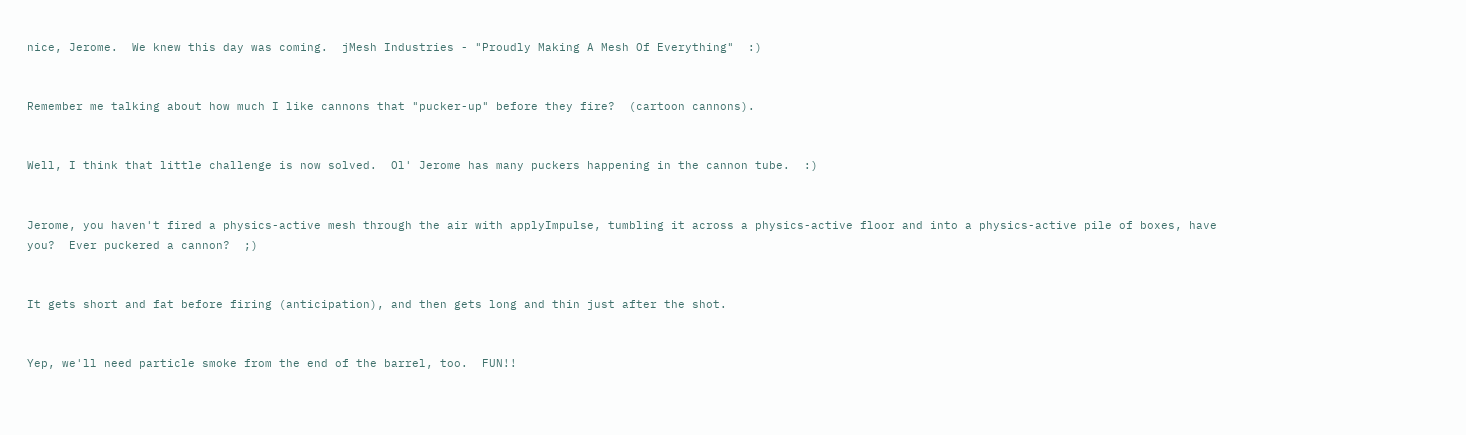nice, Jerome.  We knew this day was coming.  jMesh Industries - "Proudly Making A Mesh Of Everything"  :)


Remember me talking about how much I like cannons that "pucker-up" before they fire?  (cartoon cannons).


Well, I think that little challenge is now solved.  Ol' Jerome has many puckers happening in the cannon tube.  :)


Jerome, you haven't fired a physics-active mesh through the air with applyImpulse, tumbling it across a physics-active floor and into a physics-active pile of boxes, have you?  Ever puckered a cannon?  ;)


It gets short and fat before firing (anticipation), and then gets long and thin just after the shot.


Yep, we'll need particle smoke from the end of the barrel, too.  FUN!!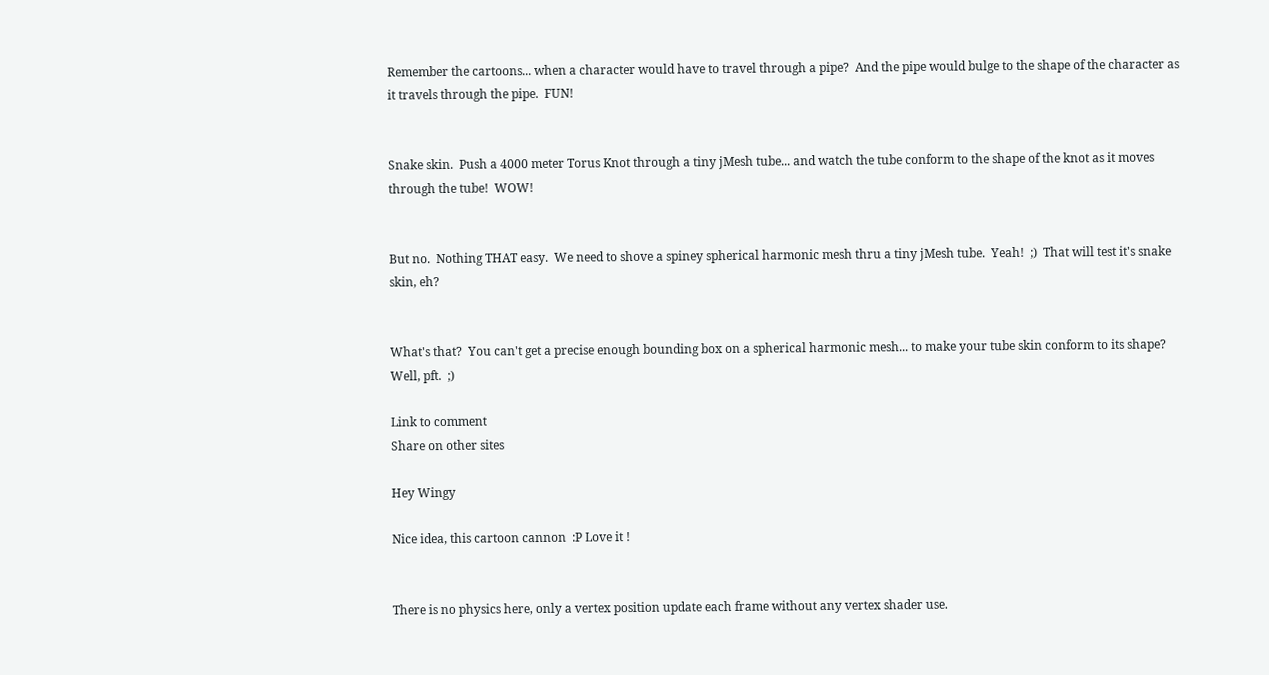Remember the cartoons... when a character would have to travel through a pipe?  And the pipe would bulge to the shape of the character as it travels through the pipe.  FUN!


Snake skin.  Push a 4000 meter Torus Knot through a tiny jMesh tube... and watch the tube conform to the shape of the knot as it moves through the tube!  WOW!


But no.  Nothing THAT easy.  We need to shove a spiney spherical harmonic mesh thru a tiny jMesh tube.  Yeah!  ;)  That will test it's snake skin, eh?


What's that?  You can't get a precise enough bounding box on a spherical harmonic mesh... to make your tube skin conform to its shape?  Well, pft.  ;)

Link to comment
Share on other sites

Hey Wingy

Nice idea, this cartoon cannon  :P Love it !


There is no physics here, only a vertex position update each frame without any vertex shader use.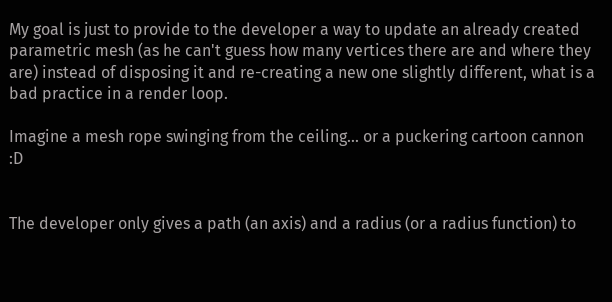My goal is just to provide to the developer a way to update an already created parametric mesh (as he can't guess how many vertices there are and where they are) instead of disposing it and re-creating a new one slightly different, what is a bad practice in a render loop.

Imagine a mesh rope swinging from the ceiling... or a puckering cartoon cannon  :D


The developer only gives a path (an axis) and a radius (or a radius function) to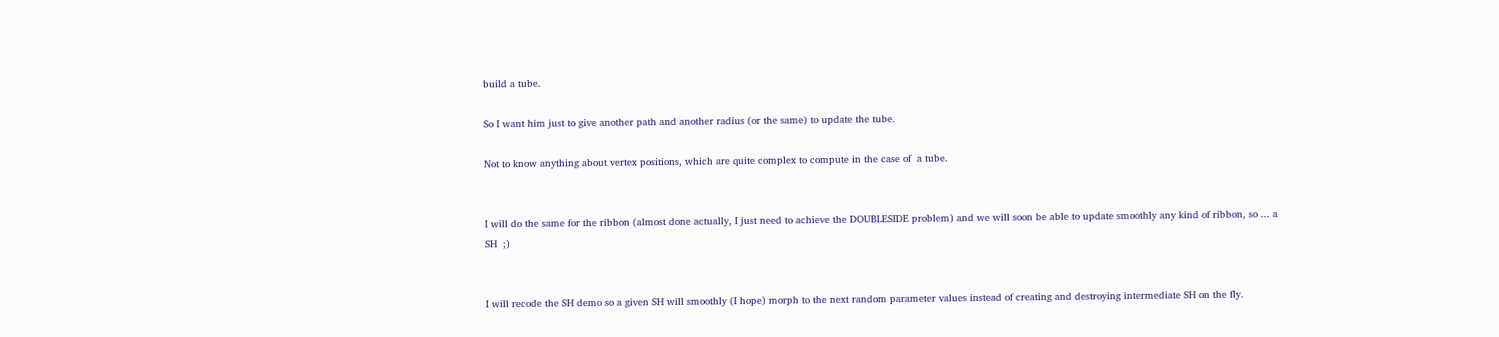build a tube.

So I want him just to give another path and another radius (or the same) to update the tube.

Not to know anything about vertex positions, which are quite complex to compute in the case of  a tube.


I will do the same for the ribbon (almost done actually, I just need to achieve the DOUBLESIDE problem) and we will soon be able to update smoothly any kind of ribbon, so ... a SH  ;)


I will recode the SH demo so a given SH will smoothly (I hope) morph to the next random parameter values instead of creating and destroying intermediate SH on the fly.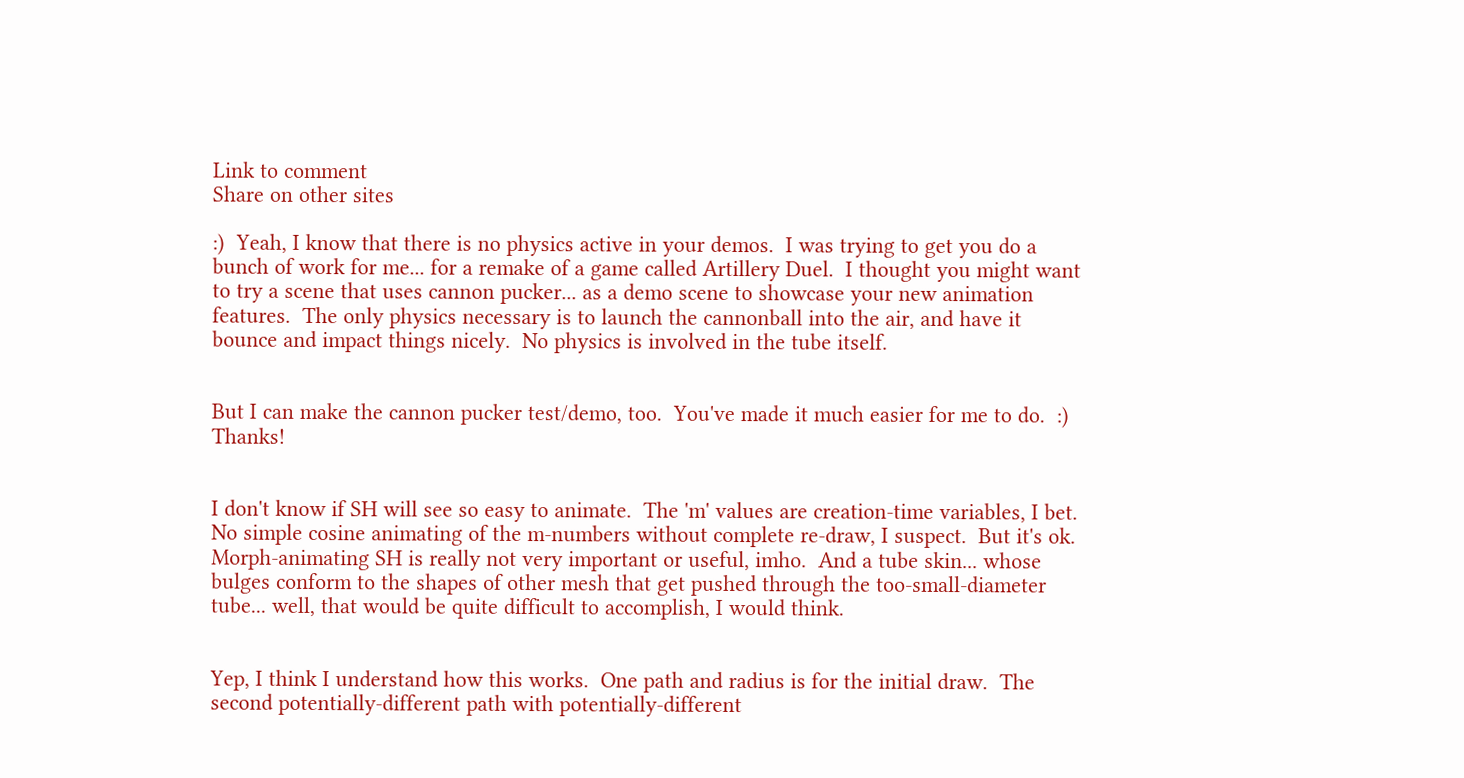Link to comment
Share on other sites

:)  Yeah, I know that there is no physics active in your demos.  I was trying to get you do a bunch of work for me... for a remake of a game called Artillery Duel.  I thought you might want to try a scene that uses cannon pucker... as a demo scene to showcase your new animation features.  The only physics necessary is to launch the cannonball into the air, and have it bounce and impact things nicely.  No physics is involved in the tube itself.


But I can make the cannon pucker test/demo, too.  You've made it much easier for me to do.  :)  Thanks!


I don't know if SH will see so easy to animate.  The 'm' values are creation-time variables, I bet.  No simple cosine animating of the m-numbers without complete re-draw, I suspect.  But it's ok.  Morph-animating SH is really not very important or useful, imho.  And a tube skin... whose bulges conform to the shapes of other mesh that get pushed through the too-small-diameter tube... well, that would be quite difficult to accomplish, I would think.


Yep, I think I understand how this works.  One path and radius is for the initial draw.  The second potentially-different path with potentially-different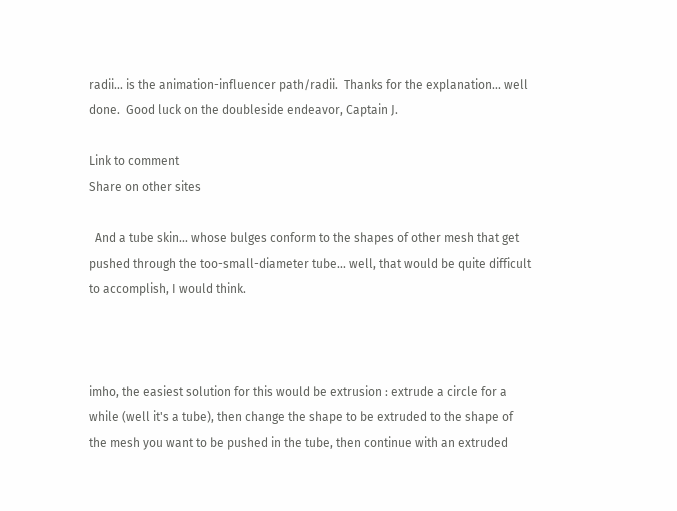radii... is the animation-influencer path/radii.  Thanks for the explanation... well done.  Good luck on the doubleside endeavor, Captain J.

Link to comment
Share on other sites

  And a tube skin... whose bulges conform to the shapes of other mesh that get pushed through the too-small-diameter tube... well, that would be quite difficult to accomplish, I would think.



imho, the easiest solution for this would be extrusion : extrude a circle for a while (well it's a tube), then change the shape to be extruded to the shape of the mesh you want to be pushed in the tube, then continue with an extruded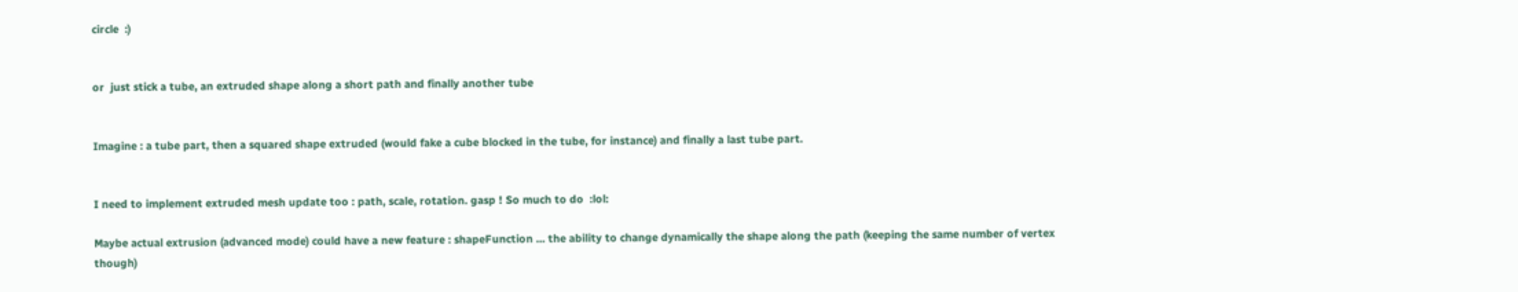circle  :)


or  just stick a tube, an extruded shape along a short path and finally another tube


Imagine : a tube part, then a squared shape extruded (would fake a cube blocked in the tube, for instance) and finally a last tube part.


I need to implement extruded mesh update too : path, scale, rotation. gasp ! So much to do  :lol:

Maybe actual extrusion (advanced mode) could have a new feature : shapeFunction ... the ability to change dynamically the shape along the path (keeping the same number of vertex though)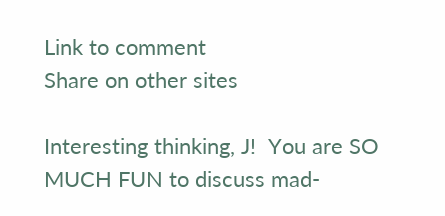Link to comment
Share on other sites

Interesting thinking, J!  You are SO MUCH FUN to discuss mad-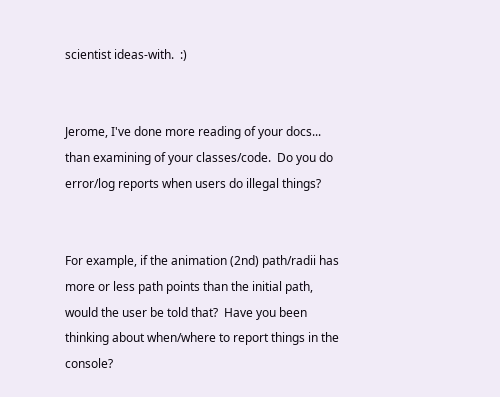scientist ideas-with.  :)


Jerome, I've done more reading of your docs... than examining of your classes/code.  Do you do error/log reports when users do illegal things?


For example, if the animation (2nd) path/radii has more or less path points than the initial path, would the user be told that?  Have you been thinking about when/where to report things in the console?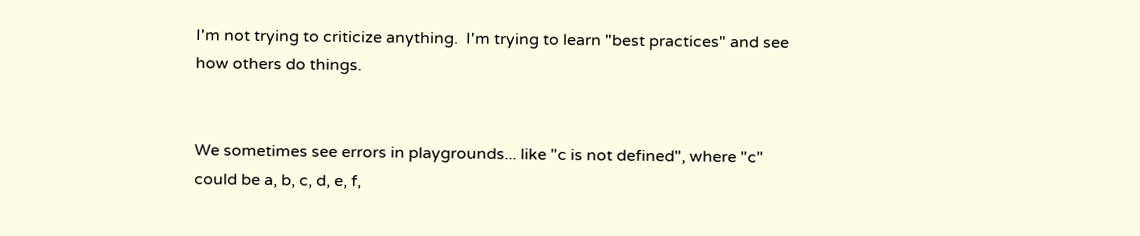I'm not trying to criticize anything.  I'm trying to learn "best practices" and see how others do things.


We sometimes see errors in playgrounds... like "c is not defined", where "c" could be a, b, c, d, e, f,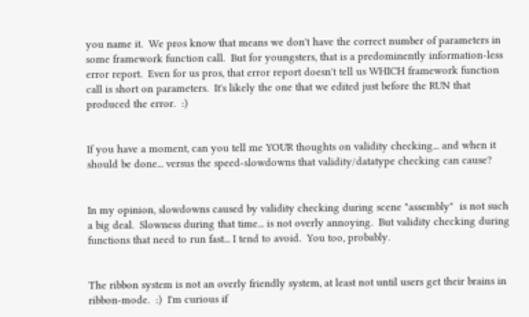you name it.  We pros know that means we don't have the correct number of parameters in some framework function call.  But for youngsters, that is a predominently information-less error report.  Even for us pros, that error report doesn't tell us WHICH framework function call is short on parameters.  It's likely the one that we edited just before the RUN that produced the error.  :)


If you have a moment, can you tell me YOUR thoughts on validity checking... and when it should be done... versus the speed-slowdowns that validity/datatype checking can cause?


In my opinion, slowdowns caused by validity checking during scene "assembly"  is not such a big deal.  Slowness during that time... is not overly annoying.  But validity checking during functions that need to run fast... I tend to avoid.  You too, probably.


The ribbon system is not an overly friendly system, at least not until users get their brains in ribbon-mode.  :)  I'm curious if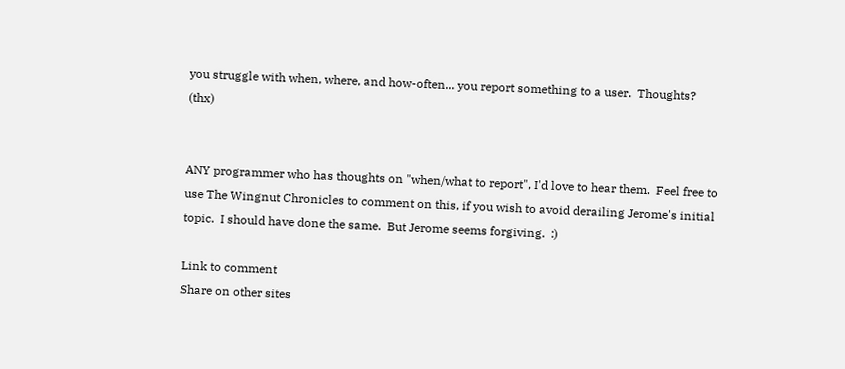you struggle with when, where, and how-often... you report something to a user.  Thoughts?  (thx)


ANY programmer who has thoughts on "when/what to report", I'd love to hear them.  Feel free to use The Wingnut Chronicles to comment on this, if you wish to avoid derailing Jerome's initial topic.  I should have done the same.  But Jerome seems forgiving.  :)

Link to comment
Share on other sites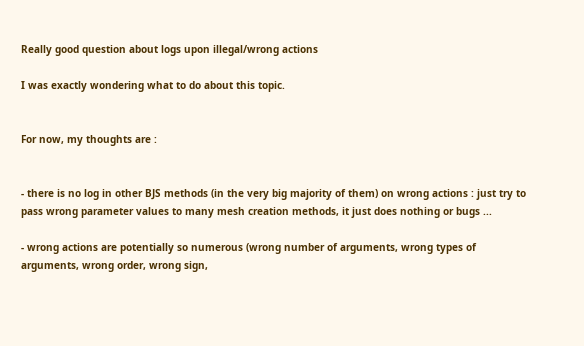Really good question about logs upon illegal/wrong actions

I was exactly wondering what to do about this topic.


For now, my thoughts are :


- there is no log in other BJS methods (in the very big majority of them) on wrong actions : just try to pass wrong parameter values to many mesh creation methods, it just does nothing or bugs ...

- wrong actions are potentially so numerous (wrong number of arguments, wrong types of arguments, wrong order, wrong sign,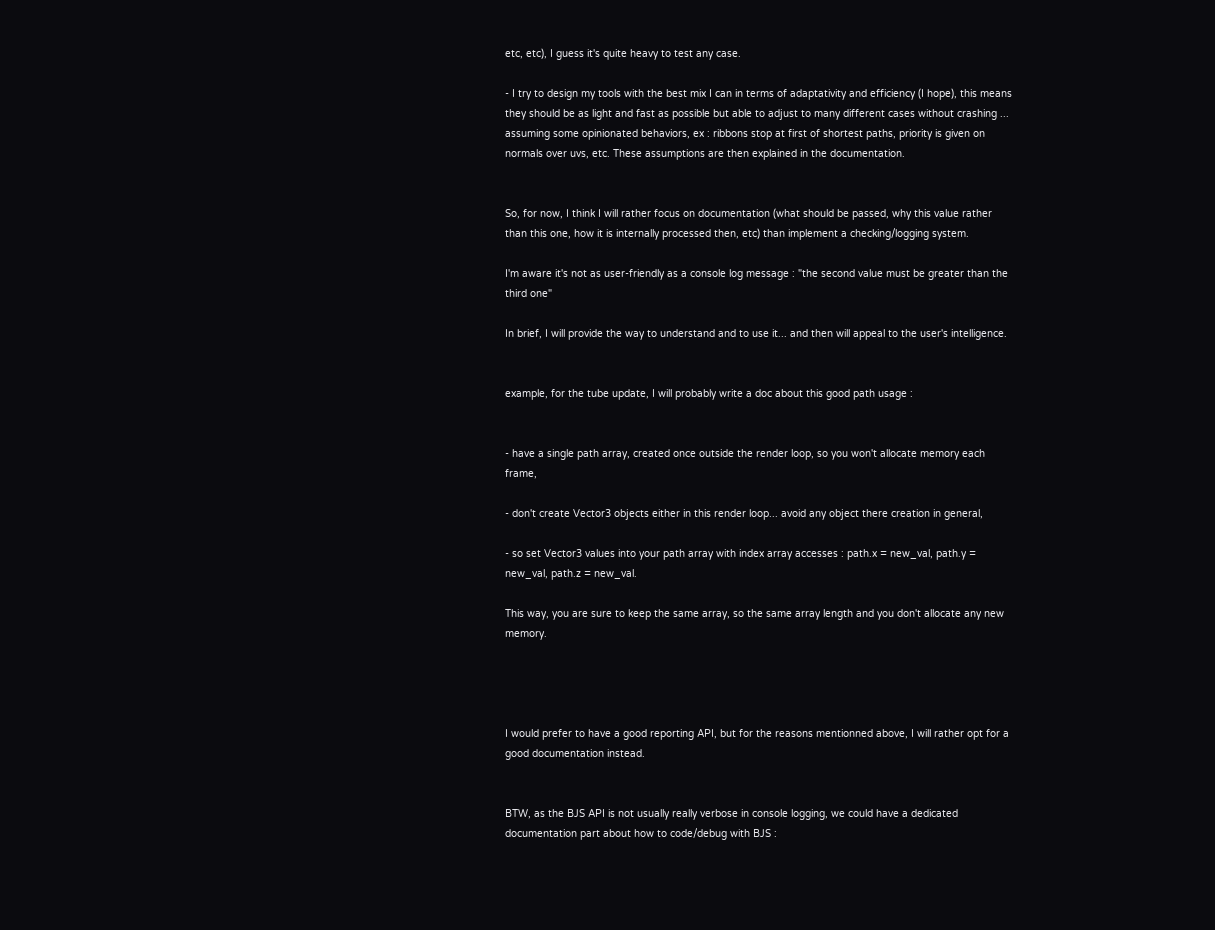etc, etc), I guess it's quite heavy to test any case.

- I try to design my tools with the best mix I can in terms of adaptativity and efficiency (I hope), this means they should be as light and fast as possible but able to adjust to many different cases without crashing ... assuming some opinionated behaviors, ex : ribbons stop at first of shortest paths, priority is given on normals over uvs, etc. These assumptions are then explained in the documentation.


So, for now, I think I will rather focus on documentation (what should be passed, why this value rather than this one, how it is internally processed then, etc) than implement a checking/logging system.

I'm aware it's not as user-friendly as a console log message : "the second value must be greater than the third one"

In brief, I will provide the way to understand and to use it... and then will appeal to the user's intelligence.


example, for the tube update, I will probably write a doc about this good path usage :


- have a single path array, created once outside the render loop, so you won't allocate memory each frame,

- don't create Vector3 objects either in this render loop... avoid any object there creation in general,

- so set Vector3 values into your path array with index array accesses : path.x = new_val, path.y = new_val, path.z = new_val.

This way, you are sure to keep the same array, so the same array length and you don't allocate any new memory.




I would prefer to have a good reporting API, but for the reasons mentionned above, I will rather opt for a good documentation instead.


BTW, as the BJS API is not usually really verbose in console logging, we could have a dedicated documentation part about how to code/debug with BJS :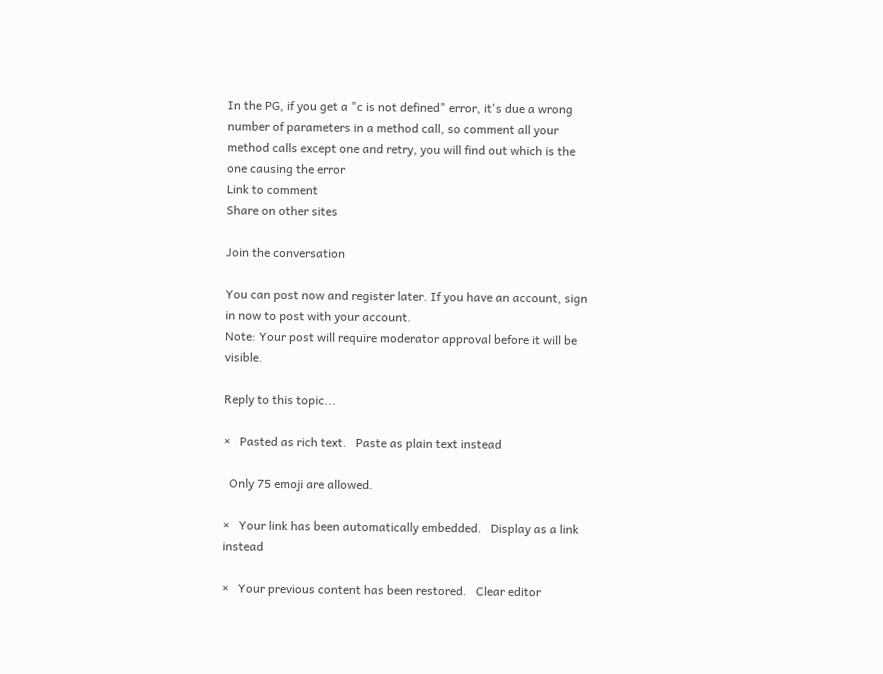In the PG, if you get a "c is not defined" error, it's due a wrong number of parameters in a method call, so comment all your method calls except one and retry, you will find out which is the one causing the error
Link to comment
Share on other sites

Join the conversation

You can post now and register later. If you have an account, sign in now to post with your account.
Note: Your post will require moderator approval before it will be visible.

Reply to this topic...

×   Pasted as rich text.   Paste as plain text instead

  Only 75 emoji are allowed.

×   Your link has been automatically embedded.   Display as a link instead

×   Your previous content has been restored.   Clear editor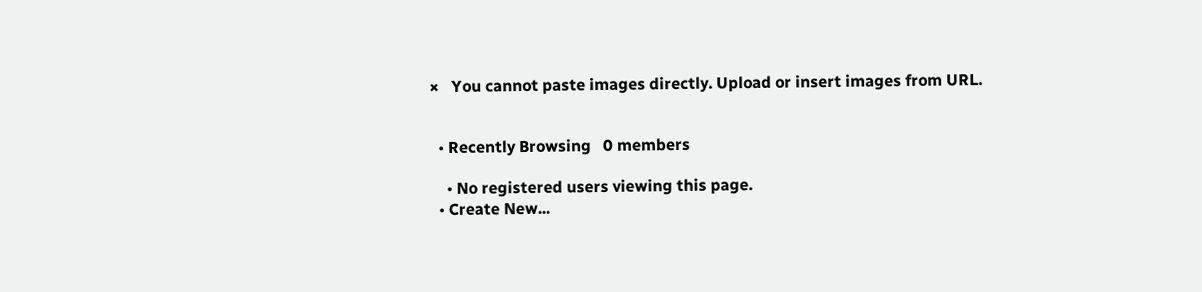×   You cannot paste images directly. Upload or insert images from URL.


  • Recently Browsing   0 members

    • No registered users viewing this page.
  • Create New...